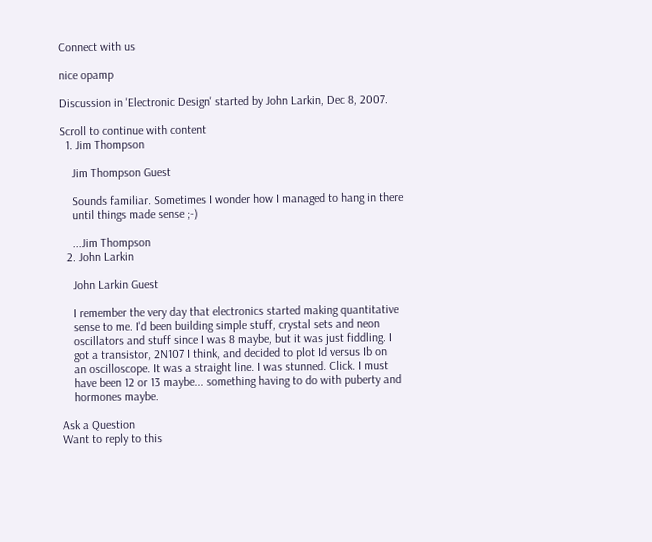Connect with us

nice opamp

Discussion in 'Electronic Design' started by John Larkin, Dec 8, 2007.

Scroll to continue with content
  1. Jim Thompson

    Jim Thompson Guest

    Sounds familiar. Sometimes I wonder how I managed to hang in there
    until things made sense ;-)

    ...Jim Thompson
  2. John Larkin

    John Larkin Guest

    I remember the very day that electronics started making quantitative
    sense to me. I'd been building simple stuff, crystal sets and neon
    oscillators and stuff since I was 8 maybe, but it was just fiddling. I
    got a transistor, 2N107 I think, and decided to plot Id versus Ib on
    an oscilloscope. It was a straight line. I was stunned. Click. I must
    have been 12 or 13 maybe... something having to do with puberty and
    hormones maybe.

Ask a Question
Want to reply to this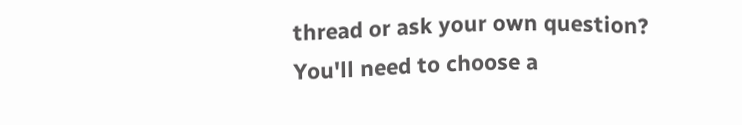thread or ask your own question?
You'll need to choose a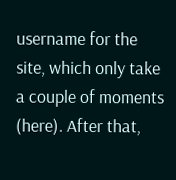username for the site, which only take a couple of moments (here). After that,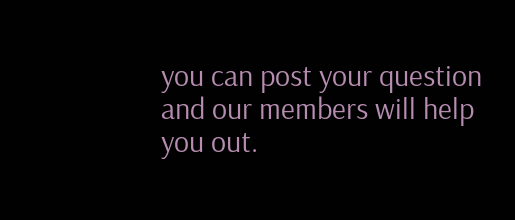you can post your question and our members will help you out.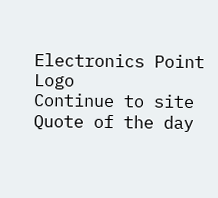Electronics Point Logo
Continue to site
Quote of the day